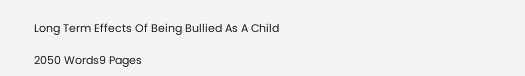Long Term Effects Of Being Bullied As A Child

2050 Words9 Pages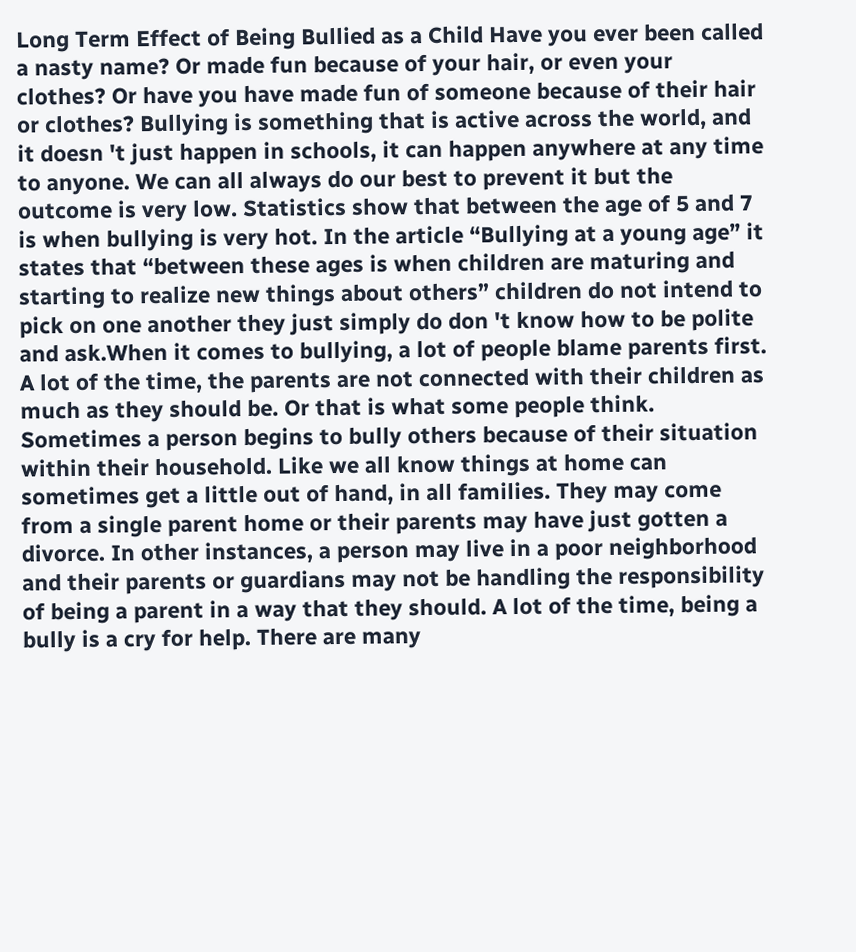Long Term Effect of Being Bullied as a Child Have you ever been called a nasty name? Or made fun because of your hair, or even your clothes? Or have you have made fun of someone because of their hair or clothes? Bullying is something that is active across the world, and it doesn 't just happen in schools, it can happen anywhere at any time to anyone. We can all always do our best to prevent it but the outcome is very low. Statistics show that between the age of 5 and 7 is when bullying is very hot. In the article “Bullying at a young age” it states that “between these ages is when children are maturing and starting to realize new things about others” children do not intend to pick on one another they just simply do don 't know how to be polite and ask.When it comes to bullying, a lot of people blame parents first. A lot of the time, the parents are not connected with their children as much as they should be. Or that is what some people think. Sometimes a person begins to bully others because of their situation within their household. Like we all know things at home can sometimes get a little out of hand, in all families. They may come from a single parent home or their parents may have just gotten a divorce. In other instances, a person may live in a poor neighborhood and their parents or guardians may not be handling the responsibility of being a parent in a way that they should. A lot of the time, being a bully is a cry for help. There are many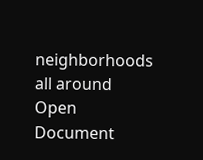neighborhoods all around
Open Document